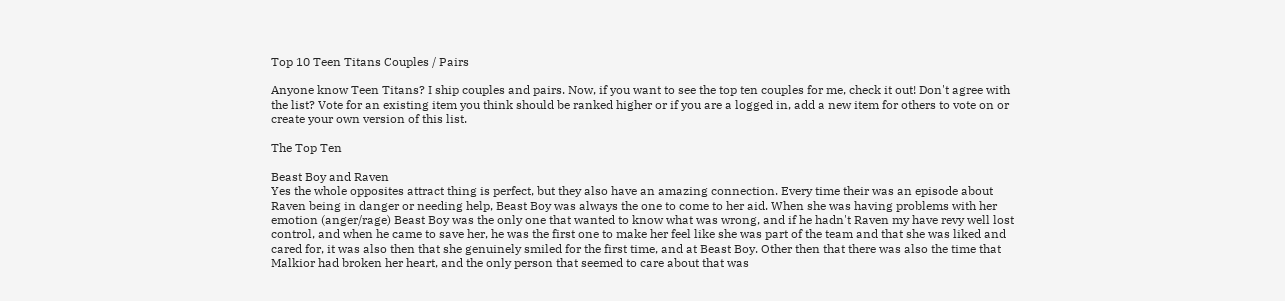Top 10 Teen Titans Couples / Pairs

Anyone know Teen Titans? I ship couples and pairs. Now, if you want to see the top ten couples for me, check it out! Don't agree with the list? Vote for an existing item you think should be ranked higher or if you are a logged in, add a new item for others to vote on or create your own version of this list.

The Top Ten

Beast Boy and Raven
Yes the whole opposites attract thing is perfect, but they also have an amazing connection. Every time their was an episode about Raven being in danger or needing help, Beast Boy was always the one to come to her aid. When she was having problems with her emotion (anger/rage) Beast Boy was the only one that wanted to know what was wrong, and if he hadn't Raven my have revy well lost control, and when he came to save her, he was the first one to make her feel like she was part of the team and that she was liked and cared for, it was also then that she genuinely smiled for the first time, and at Beast Boy. Other then that there was also the time that Malkior had broken her heart, and the only person that seemed to care about that was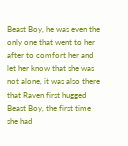Beast Boy, he was even the only one that went to her after to comfort her and let her know that she was not alone, it was also there that Raven first hugged Beast Boy, the first time she had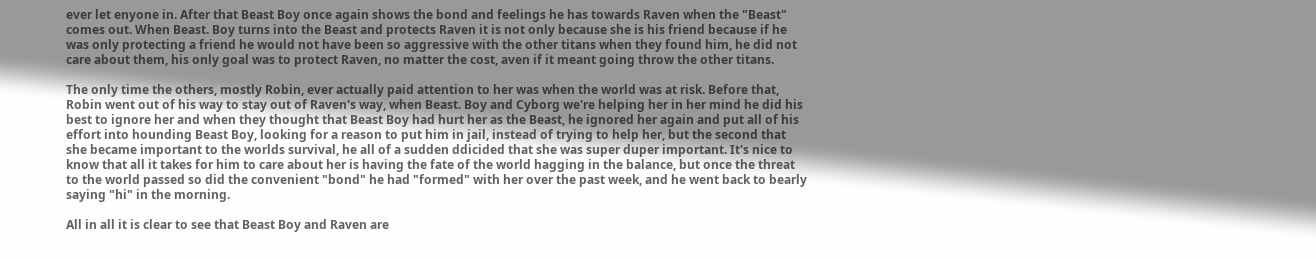ever let enyone in. After that Beast Boy once again shows the bond and feelings he has towards Raven when the "Beast" comes out. When Beast. Boy turns into the Beast and protects Raven it is not only because she is his friend because if he was only protecting a friend he would not have been so aggressive with the other titans when they found him, he did not care about them, his only goal was to protect Raven, no matter the cost, aven if it meant going throw the other titans.

The only time the others, mostly Robin, ever actually paid attention to her was when the world was at risk. Before that, Robin went out of his way to stay out of Raven's way, when Beast. Boy and Cyborg we're helping her in her mind he did his best to ignore her and when they thought that Beast Boy had hurt her as the Beast, he ignored her again and put all of his effort into hounding Beast Boy, looking for a reason to put him in jail, instead of trying to help her, but the second that she became important to the worlds survival, he all of a sudden ddicided that she was super duper important. It's nice to know that all it takes for him to care about her is having the fate of the world hagging in the balance, but once the threat to the world passed so did the convenient "bond" he had "formed" with her over the past week, and he went back to bearly saying "hi" in the morning.

All in all it is clear to see that Beast Boy and Raven are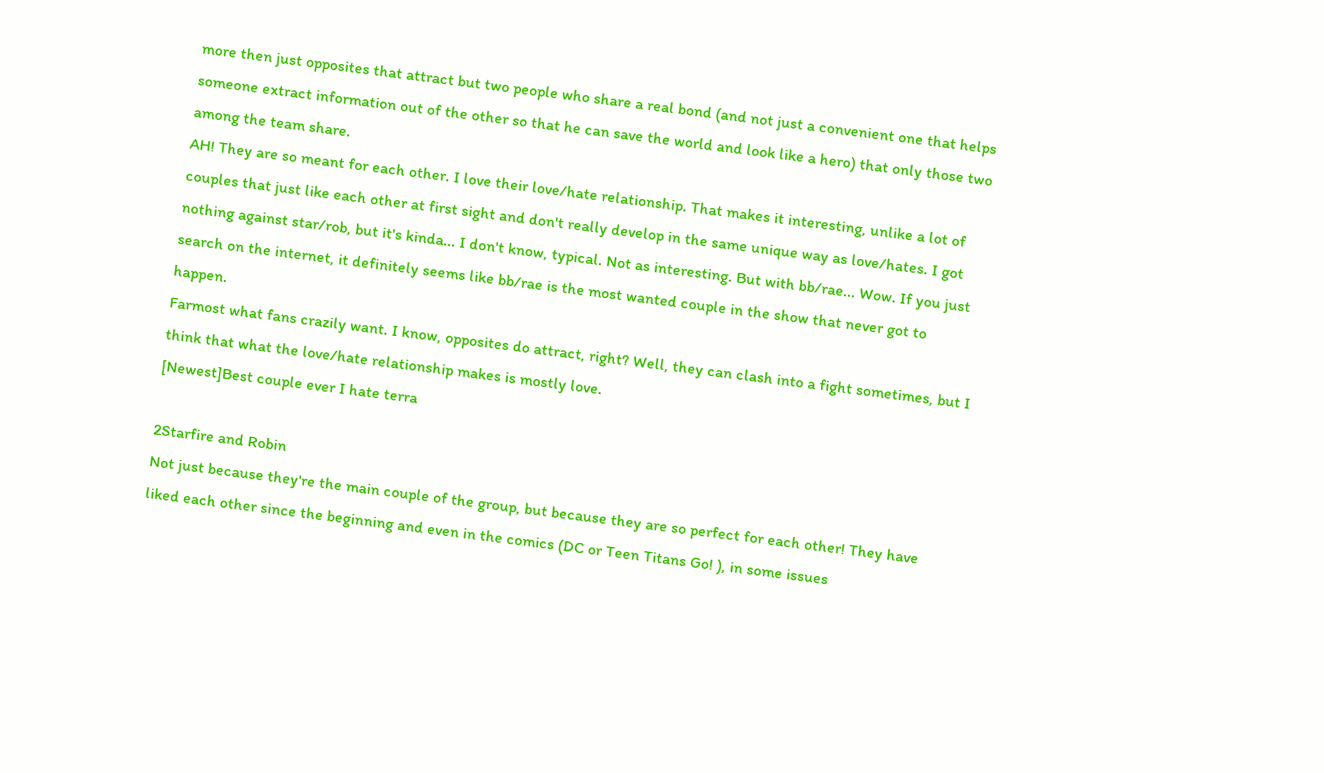more then just opposites that attract but two people who share a real bond (and not just a convenient one that helps someone extract information out of the other so that he can save the world and look like a hero) that only those two among the team share.
AH! They are so meant for each other. I love their love/hate relationship. That makes it interesting, unlike a lot of couples that just like each other at first sight and don't really develop in the same unique way as love/hates. I got nothing against star/rob, but it's kinda... I don't know, typical. Not as interesting. But with bb/rae... Wow. If you just search on the internet, it definitely seems like bb/rae is the most wanted couple in the show that never got to happen.
Farmost what fans crazily want. I know, opposites do attract, right? Well, they can clash into a fight sometimes, but I think that what the love/hate relationship makes is mostly love.
[Newest]Best couple ever I hate terra

2Starfire and Robin
Not just because they're the main couple of the group, but because they are so perfect for each other! They have liked each other since the beginning and even in the comics (DC or Teen Titans Go! ), in some issues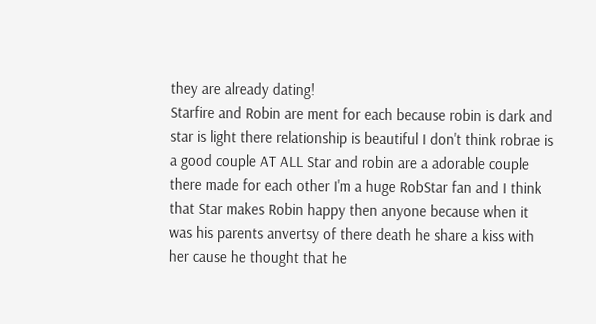they are already dating!
Starfire and Robin are ment for each because robin is dark and star is light there relationship is beautiful I don't think robrae is a good couple AT ALL Star and robin are a adorable couple there made for each other I'm a huge RobStar fan and I think that Star makes Robin happy then anyone because when it was his parents anvertsy of there death he share a kiss with her cause he thought that he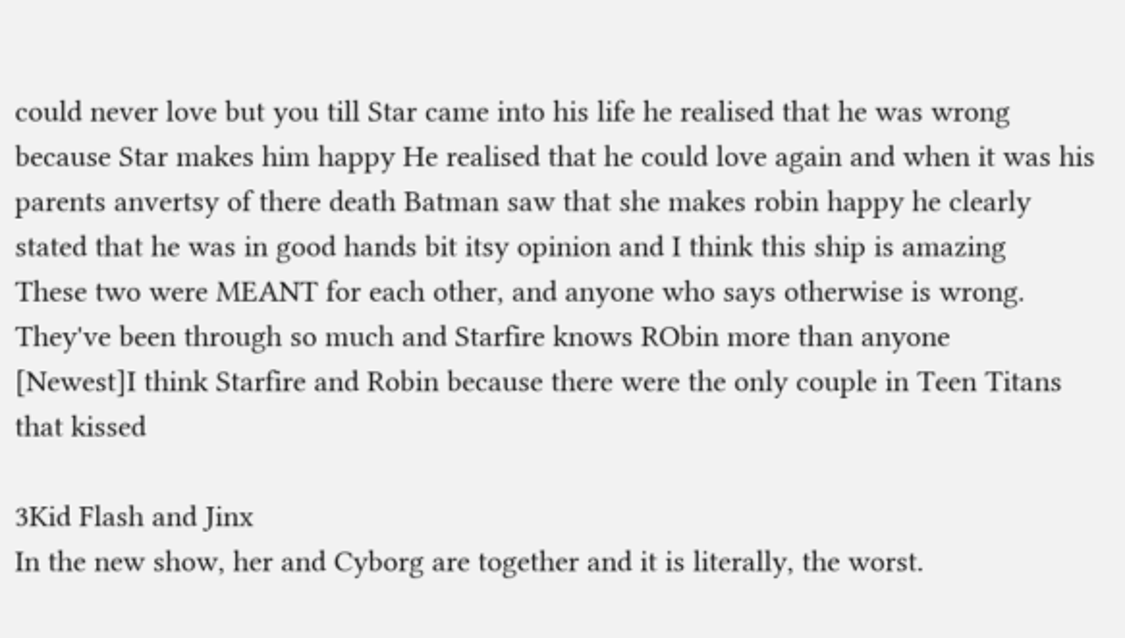could never love but you till Star came into his life he realised that he was wrong because Star makes him happy He realised that he could love again and when it was his parents anvertsy of there death Batman saw that she makes robin happy he clearly stated that he was in good hands bit itsy opinion and I think this ship is amazing
These two were MEANT for each other, and anyone who says otherwise is wrong. They've been through so much and Starfire knows RObin more than anyone
[Newest]I think Starfire and Robin because there were the only couple in Teen Titans that kissed

3Kid Flash and Jinx
In the new show, her and Cyborg are together and it is literally, the worst.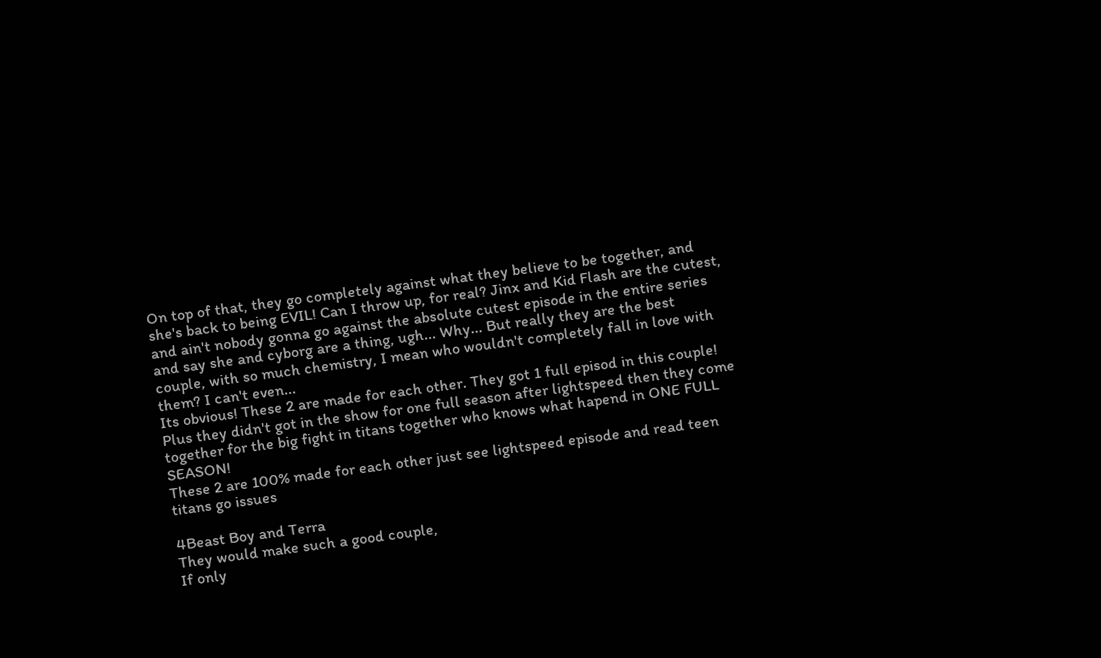On top of that, they go completely against what they believe to be together, and she's back to being EVIL! Can I throw up, for real? Jinx and Kid Flash are the cutest, and ain't nobody gonna go against the absolute cutest episode in the entire series and say she and cyborg are a thing, ugh... Why... But really they are the best couple, with so much chemistry, I mean who wouldn't completely fall in love with them? I can't even...
Its obvious! These 2 are made for each other. They got 1 full episod in this couple! Plus they didn't got in the show for one full season after lightspeed then they come together for the big fight in titans together who knows what hapend in ONE FULL SEASON!
These 2 are 100% made for each other just see lightspeed episode and read teen titans go issues

4Beast Boy and Terra
They would make such a good couple,
If only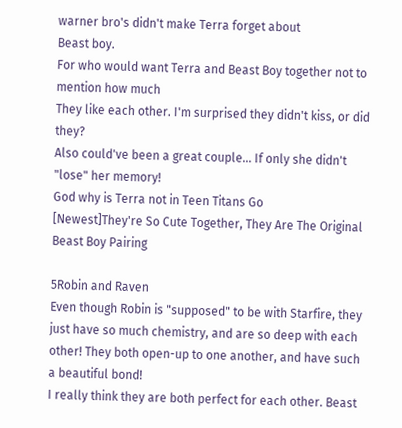warner bro's didn't make Terra forget about
Beast boy.
For who would want Terra and Beast Boy together not to mention how much
They like each other. I'm surprised they didn't kiss, or did they?
Also could've been a great couple... If only she didn't "lose" her memory!
God why is Terra not in Teen Titans Go
[Newest]They're So Cute Together, They Are The Original Beast Boy Pairing

5Robin and Raven
Even though Robin is "supposed" to be with Starfire, they just have so much chemistry, and are so deep with each other! They both open-up to one another, and have such a beautiful bond!
I really think they are both perfect for each other. Beast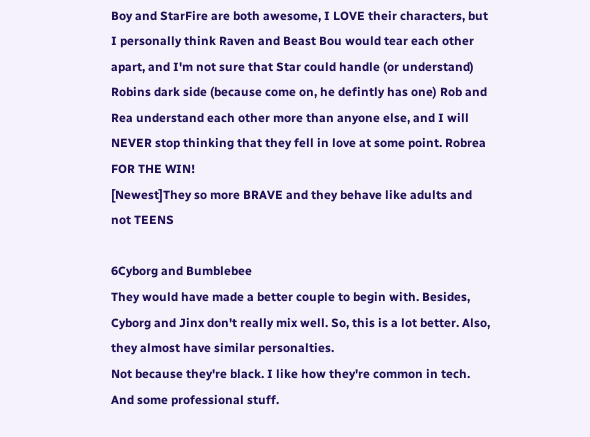Boy and StarFire are both awesome, I LOVE their characters, but I personally think Raven and Beast Bou would tear each other apart, and I'm not sure that Star could handle (or understand) Robins dark side (because come on, he defintly has one) Rob and Rea understand each other more than anyone else, and I will NEVER stop thinking that they fell in love at some point. Robrea FOR THE WIN!
[Newest]They so more BRAVE and they behave like adults and not TEENS

6Cyborg and Bumblebee
They would have made a better couple to begin with. Besides, Cyborg and Jinx don't really mix well. So, this is a lot better. Also, they almost have similar personalties.
Not because they're black. I like how they're common in tech. And some professional stuff.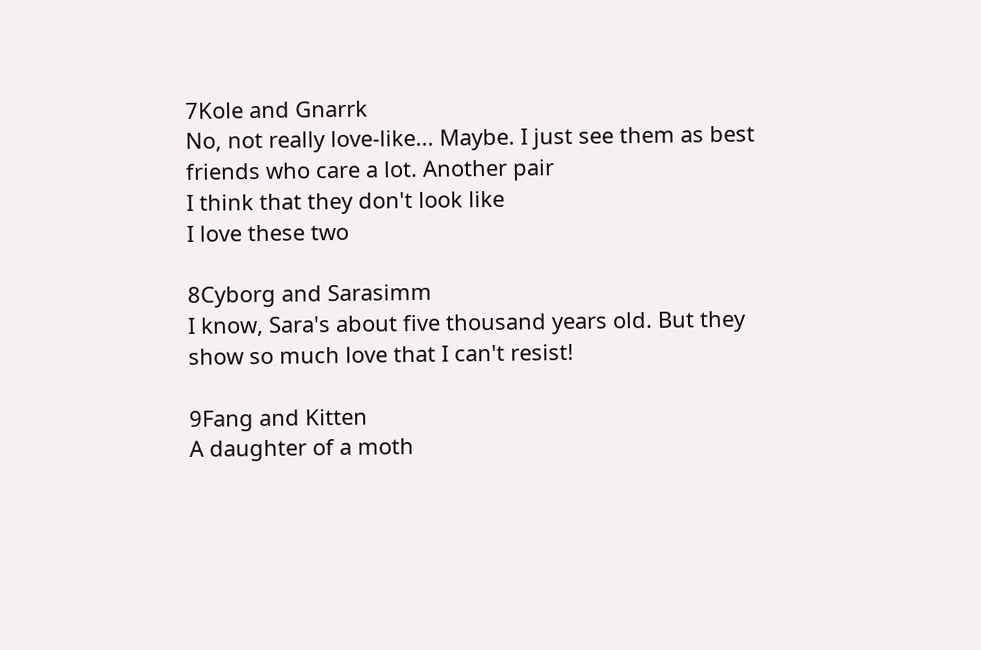7Kole and Gnarrk
No, not really love-like... Maybe. I just see them as best friends who care a lot. Another pair
I think that they don't look like
I love these two

8Cyborg and Sarasimm
I know, Sara's about five thousand years old. But they show so much love that I can't resist!

9Fang and Kitten
A daughter of a moth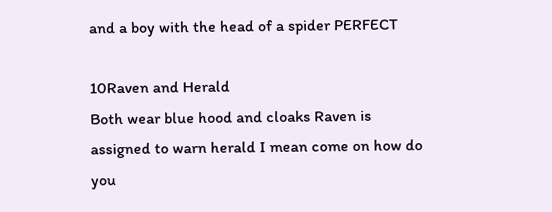and a boy with the head of a spider PERFECT

10Raven and Herald
Both wear blue hood and cloaks Raven is assigned to warn herald I mean come on how do you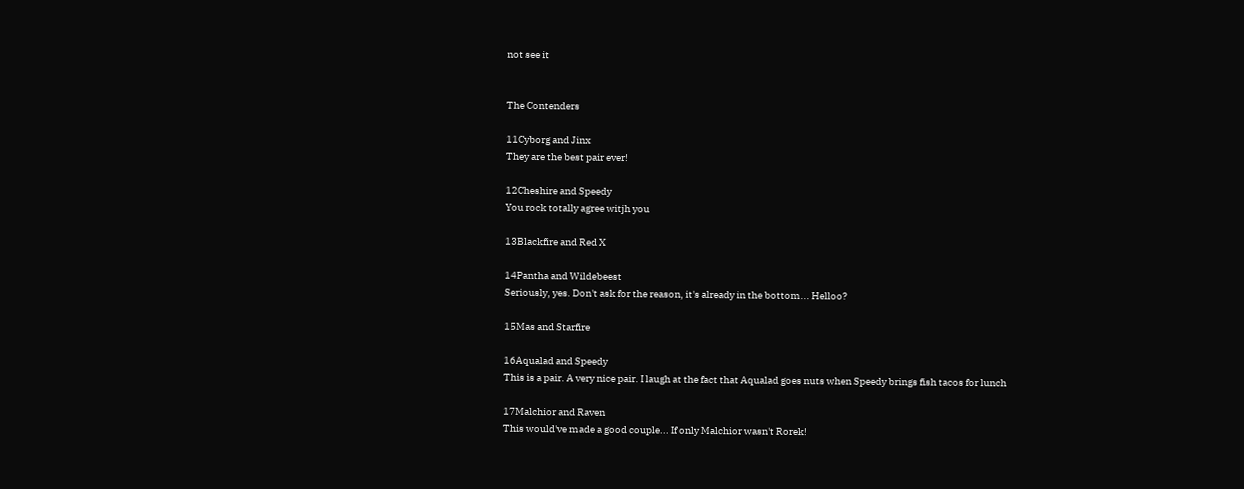not see it


The Contenders

11Cyborg and Jinx
They are the best pair ever!

12Cheshire and Speedy
You rock totally agree witjh you

13Blackfire and Red X

14Pantha and Wildebeest
Seriously, yes. Don't ask for the reason, it's already in the bottom... Helloo?

15Mas and Starfire

16Aqualad and Speedy
This is a pair. A very nice pair. I laugh at the fact that Aqualad goes nuts when Speedy brings fish tacos for lunch

17Malchior and Raven
This would've made a good couple... If only Malchior wasn't Rorek!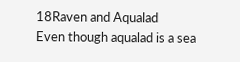18Raven and Aqualad
Even though aqualad is a sea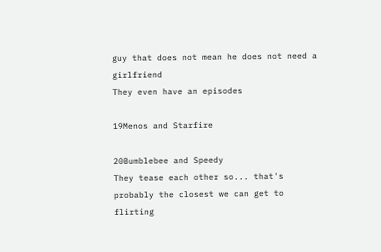guy that does not mean he does not need a girlfriend
They even have an episodes

19Menos and Starfire

20Bumblebee and Speedy
They tease each other so... that's probably the closest we can get to flirting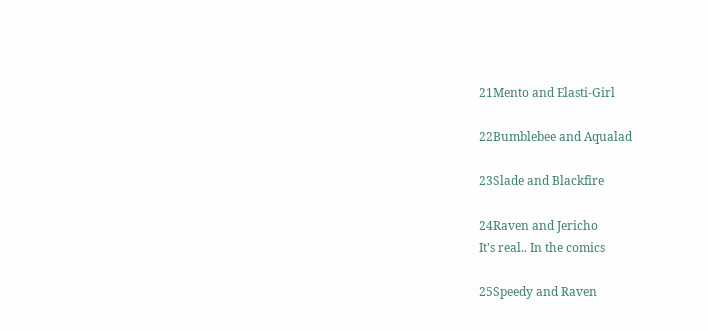21Mento and Elasti-Girl

22Bumblebee and Aqualad

23Slade and Blackfire

24Raven and Jericho
It's real.. In the comics

25Speedy and Raven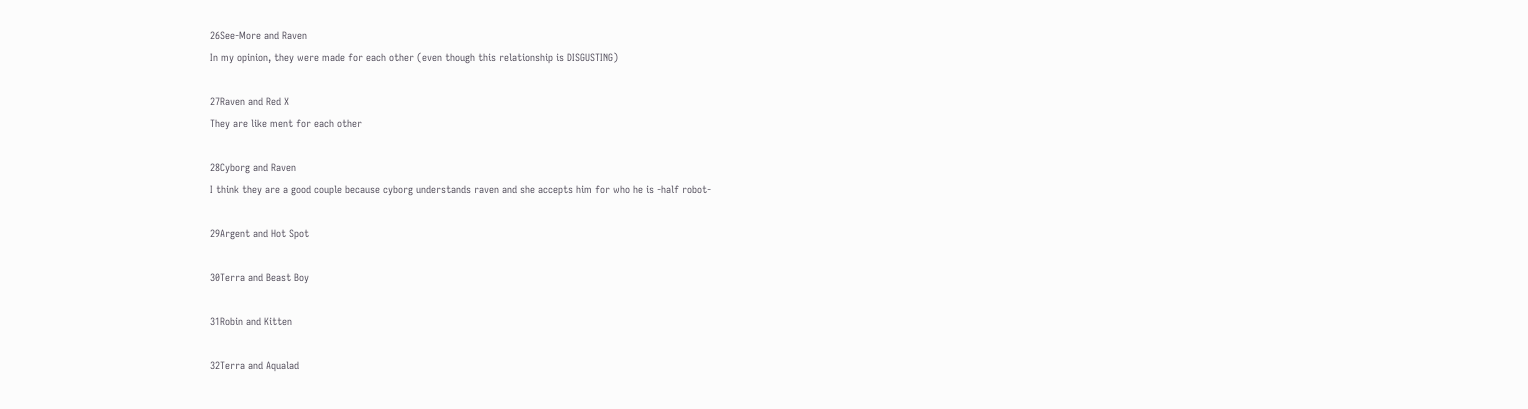26See-More and Raven
In my opinion, they were made for each other (even though this relationship is DISGUSTING)

27Raven and Red X
They are like ment for each other

28Cyborg and Raven
I think they are a good couple because cyborg understands raven and she accepts him for who he is -half robot-

29Argent and Hot Spot

30Terra and Beast Boy

31Robin and Kitten

32Terra and Aqualad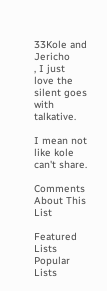33Kole and Jericho
, I just love the silent goes with talkative.

I mean not like kole can't share.

Comments About This List

Featured Lists
Popular Lists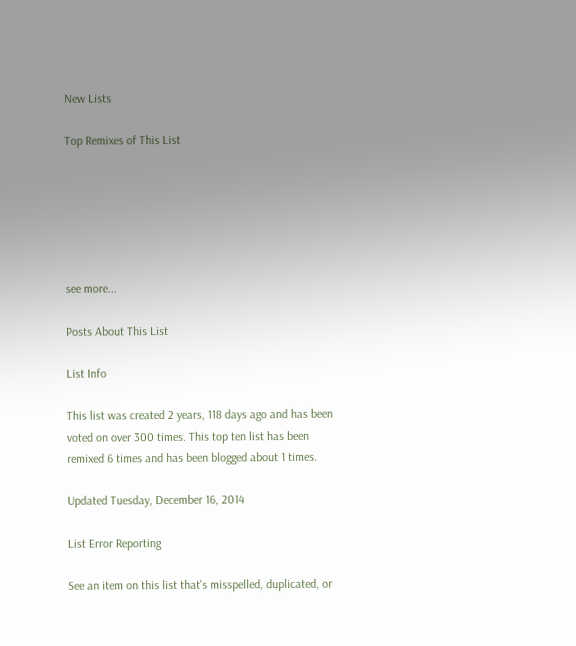New Lists

Top Remixes of This List






see more...

Posts About This List

List Info

This list was created 2 years, 118 days ago and has been voted on over 300 times. This top ten list has been remixed 6 times and has been blogged about 1 times.

Updated Tuesday, December 16, 2014

List Error Reporting

See an item on this list that's misspelled, duplicated, or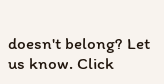doesn't belong? Let us know. Click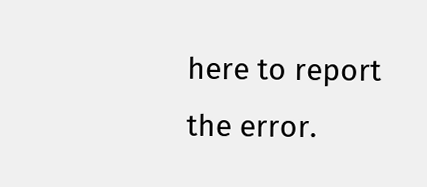here to report the error.